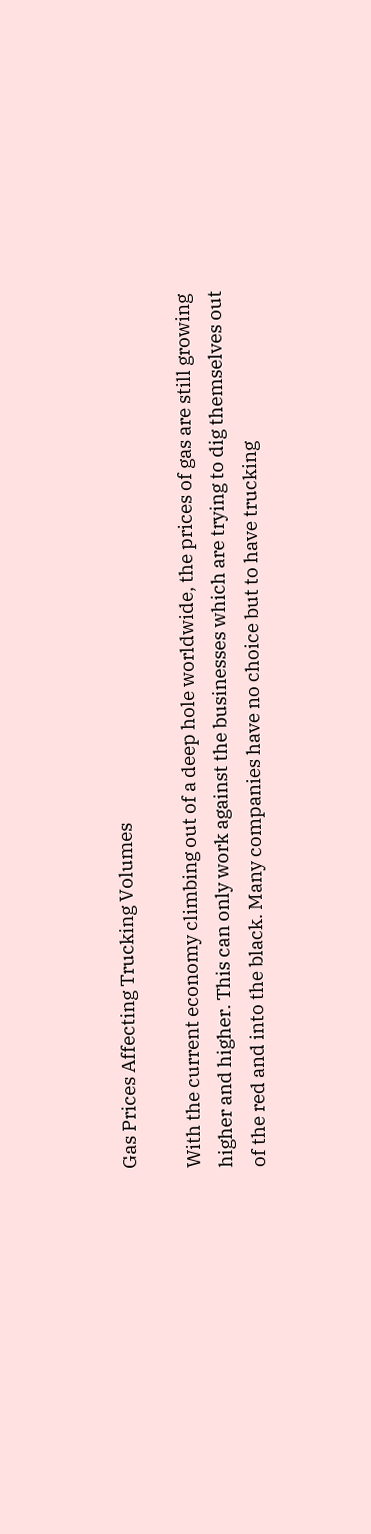Gas Prices Affecting Trucking Volumes

With the current economy climbing out of a deep hole worldwide, the prices of gas are still growing higher and higher. This can only work against the businesses which are trying to dig themselves out of the red and into the black. Many companies have no choice but to have trucking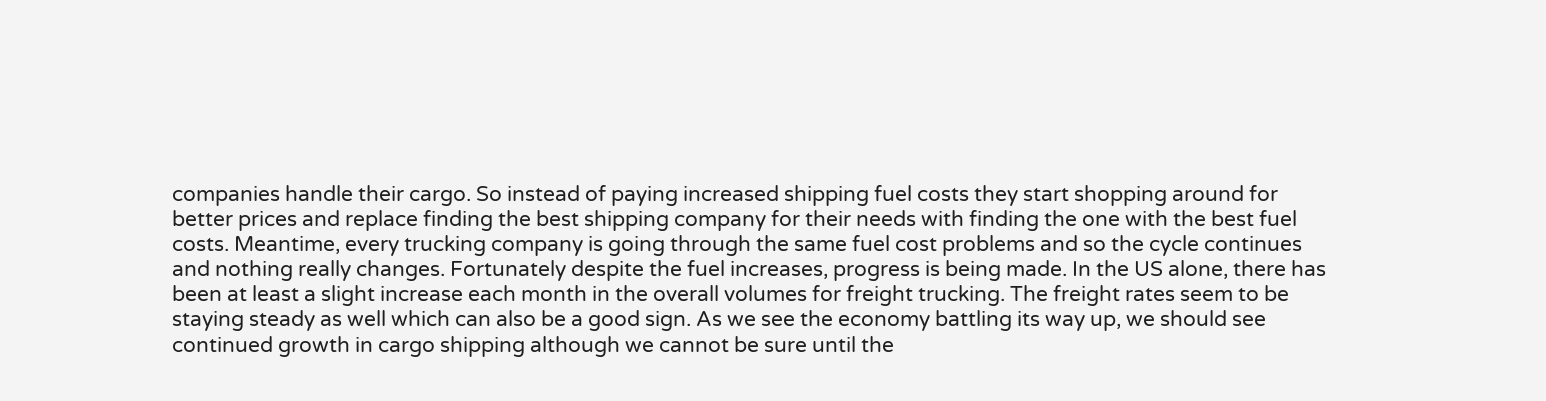companies handle their cargo. So instead of paying increased shipping fuel costs they start shopping around for better prices and replace finding the best shipping company for their needs with finding the one with the best fuel costs. Meantime, every trucking company is going through the same fuel cost problems and so the cycle continues and nothing really changes. Fortunately despite the fuel increases, progress is being made. In the US alone, there has been at least a slight increase each month in the overall volumes for freight trucking. The freight rates seem to be staying steady as well which can also be a good sign. As we see the economy battling its way up, we should see continued growth in cargo shipping although we cannot be sure until the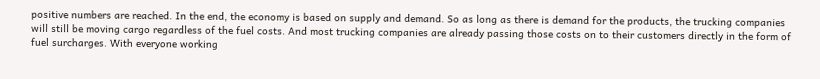positive numbers are reached. In the end, the economy is based on supply and demand. So as long as there is demand for the products, the trucking companies will still be moving cargo regardless of the fuel costs. And most trucking companies are already passing those costs on to their customers directly in the form of fuel surcharges. With everyone working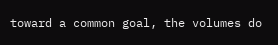toward a common goal, the volumes do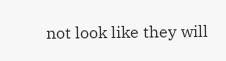not look like they will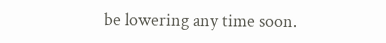be lowering any time soon.